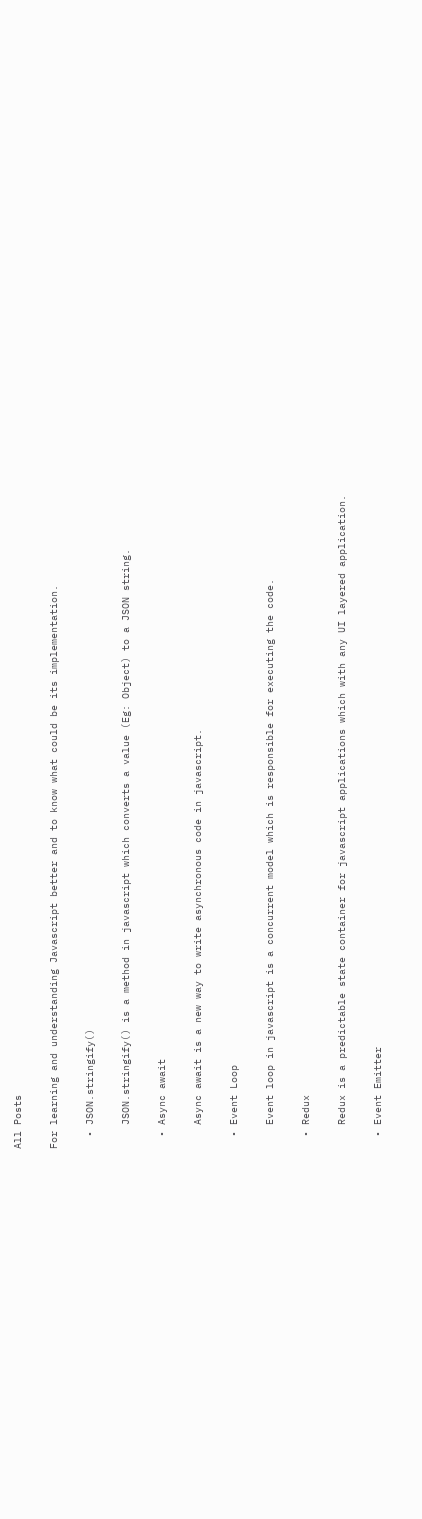All Posts

For learning and understanding Javascript better and to know what could be its implementation.

  • JSON.stringify()

    JSON.stringify() is a method in javascript which converts a value (Eg: Object) to a JSON string.

  • Async await

    Async await is a new way to write asynchronous code in javascript.

  • Event Loop

    Event loop in javascript is a concurrent model which is responsible for executing the code.

  • Redux

    Redux is a predictable state container for javascript applications which with any UI layered application.

  • Event Emitter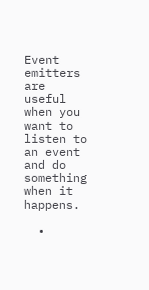Event emitters are useful when you want to listen to an event and do something when it happens.

  •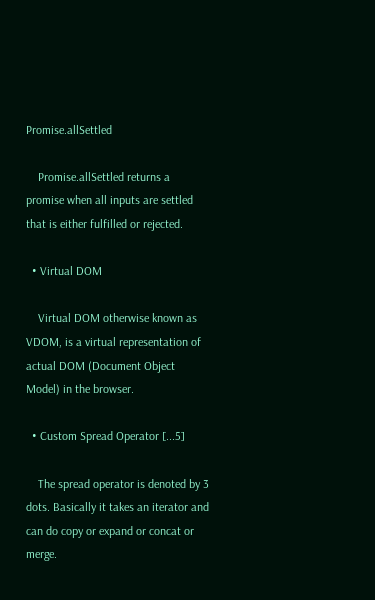Promise.allSettled

    Promise.allSettled returns a promise when all inputs are settled that is either fulfilled or rejected.

  • Virtual DOM

    Virtual DOM otherwise known as VDOM, is a virtual representation of actual DOM (Document Object Model) in the browser.

  • Custom Spread Operator [...5]

    The spread operator is denoted by 3 dots. Basically it takes an iterator and can do copy or expand or concat or merge.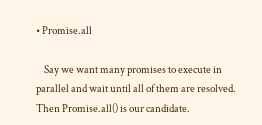• Promise.all

    Say we want many promises to execute in parallel and wait until all of them are resolved. Then Promise.all() is our candidate.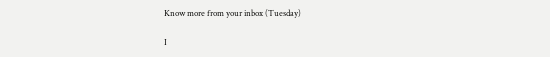Know more from your inbox (Tuesday)

I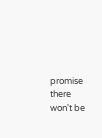promise there won't be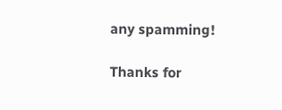any spamming!

Thanks for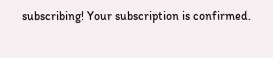subscribing! Your subscription is confirmed.